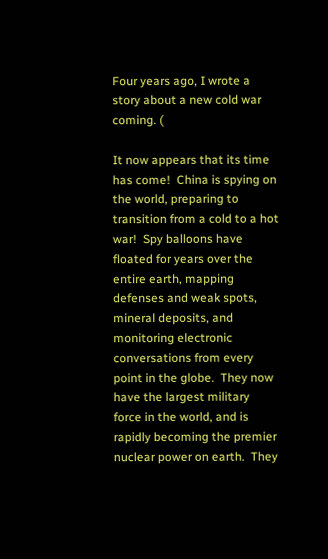Four years ago, I wrote a story about a new cold war coming. (

It now appears that its time has come!  China is spying on the world, preparing to transition from a cold to a hot war!  Spy balloons have floated for years over the entire earth, mapping defenses and weak spots, mineral deposits, and monitoring electronic conversations from every point in the globe.  They now have the largest military force in the world, and is rapidly becoming the premier nuclear power on earth.  They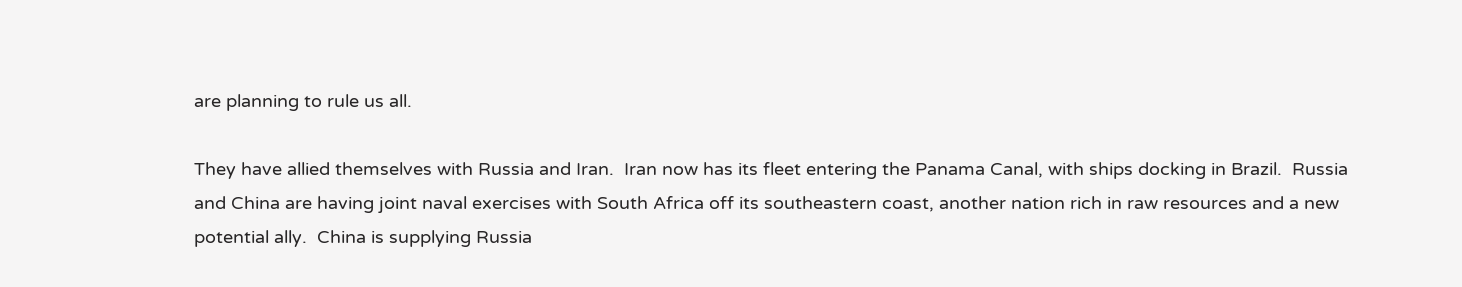are planning to rule us all.

They have allied themselves with Russia and Iran.  Iran now has its fleet entering the Panama Canal, with ships docking in Brazil.  Russia and China are having joint naval exercises with South Africa off its southeastern coast, another nation rich in raw resources and a new potential ally.  China is supplying Russia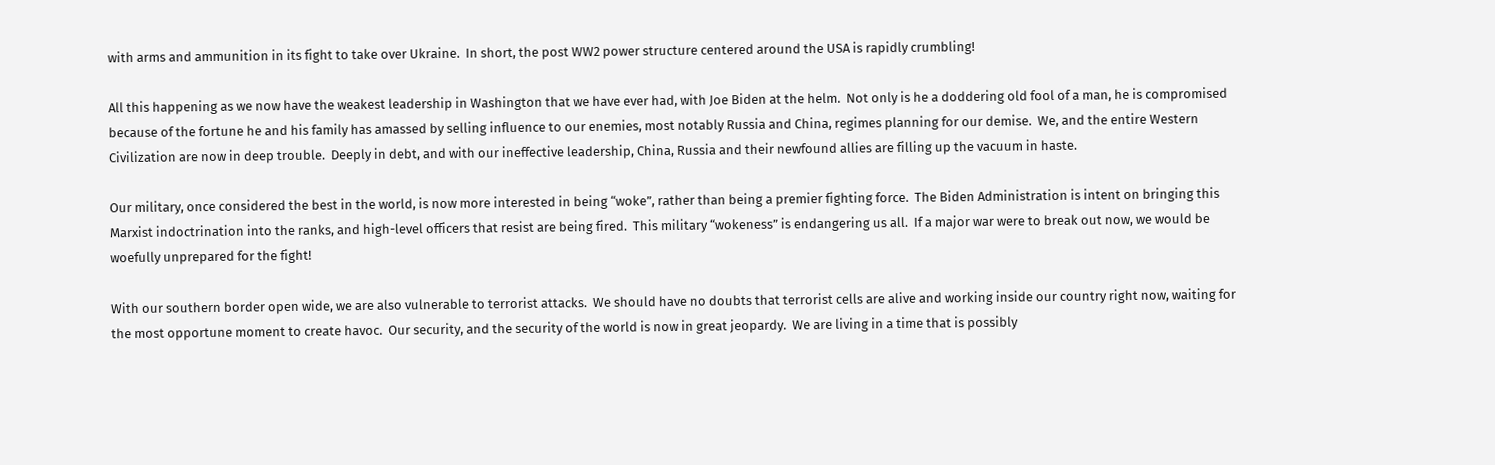with arms and ammunition in its fight to take over Ukraine.  In short, the post WW2 power structure centered around the USA is rapidly crumbling!

All this happening as we now have the weakest leadership in Washington that we have ever had, with Joe Biden at the helm.  Not only is he a doddering old fool of a man, he is compromised because of the fortune he and his family has amassed by selling influence to our enemies, most notably Russia and China, regimes planning for our demise.  We, and the entire Western Civilization are now in deep trouble.  Deeply in debt, and with our ineffective leadership, China, Russia and their newfound allies are filling up the vacuum in haste.

Our military, once considered the best in the world, is now more interested in being “woke”, rather than being a premier fighting force.  The Biden Administration is intent on bringing this Marxist indoctrination into the ranks, and high-level officers that resist are being fired.  This military “wokeness” is endangering us all.  If a major war were to break out now, we would be woefully unprepared for the fight!

With our southern border open wide, we are also vulnerable to terrorist attacks.  We should have no doubts that terrorist cells are alive and working inside our country right now, waiting for the most opportune moment to create havoc.  Our security, and the security of the world is now in great jeopardy.  We are living in a time that is possibly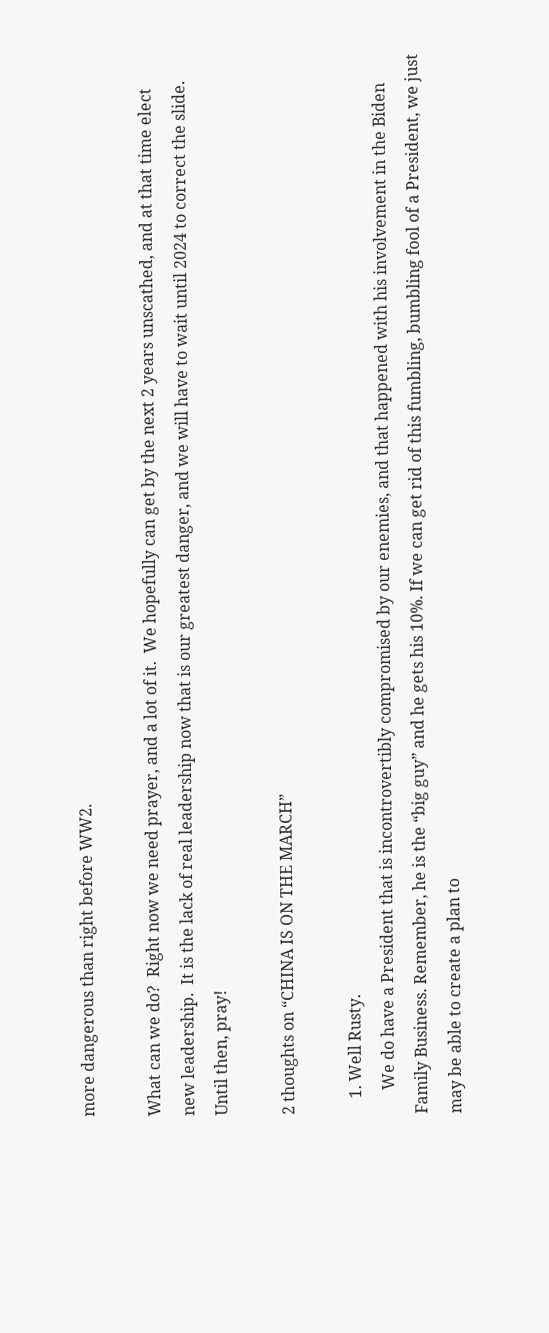more dangerous than right before WW2.

What can we do?  Right now we need prayer, and a lot of it.  We hopefully can get by the next 2 years unscathed, and at that time elect new leadership.  It is the lack of real leadership now that is our greatest danger, and we will have to wait until 2024 to correct the slide.  Until then, pray!

2 thoughts on “CHINA IS ON THE MARCH”

    1. Well Rusty.
      We do have a President that is incontrovertibly compromised by our enemies, and that happened with his involvement in the Biden Family Business. Remember, he is the “big guy” and he gets his 10%. If we can get rid of this fumbling, bumbling fool of a President, we just may be able to create a plan to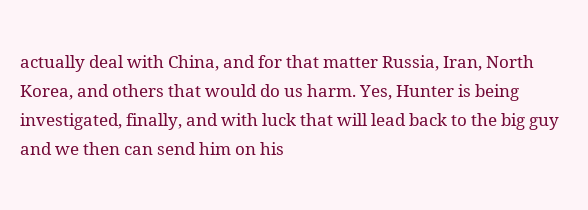actually deal with China, and for that matter Russia, Iran, North Korea, and others that would do us harm. Yes, Hunter is being investigated, finally, and with luck that will lead back to the big guy and we then can send him on his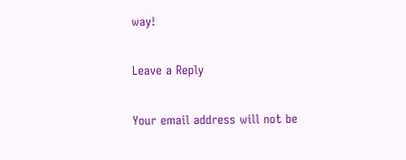way!

Leave a Reply

Your email address will not be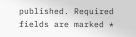published. Required fields are marked *